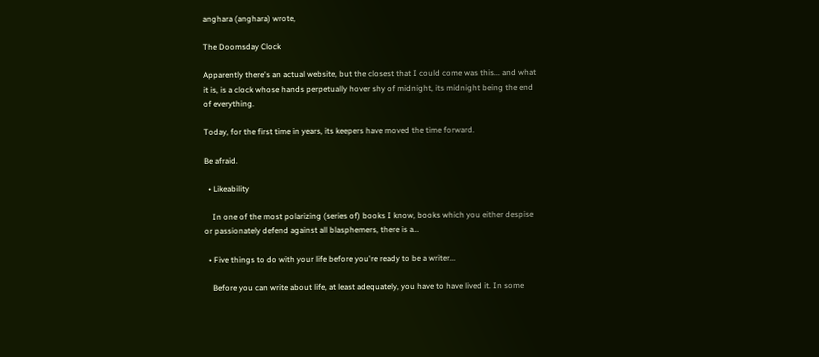anghara (anghara) wrote,

The Doomsday Clock

Apparently there's an actual website, but the closest that I could come was this... and what it is, is a clock whose hands perpetually hover shy of midnight, its midnight being the end of everything.

Today, for the first time in years, its keepers have moved the time forward.

Be afraid.

  • Likeability

    In one of the most polarizing (series of) books I know, books which you either despise or passionately defend against all blasphemers, there is a…

  • Five things to do with your life before you're ready to be a writer...

    Before you can write about life, at least adequately, you have to have lived it. In some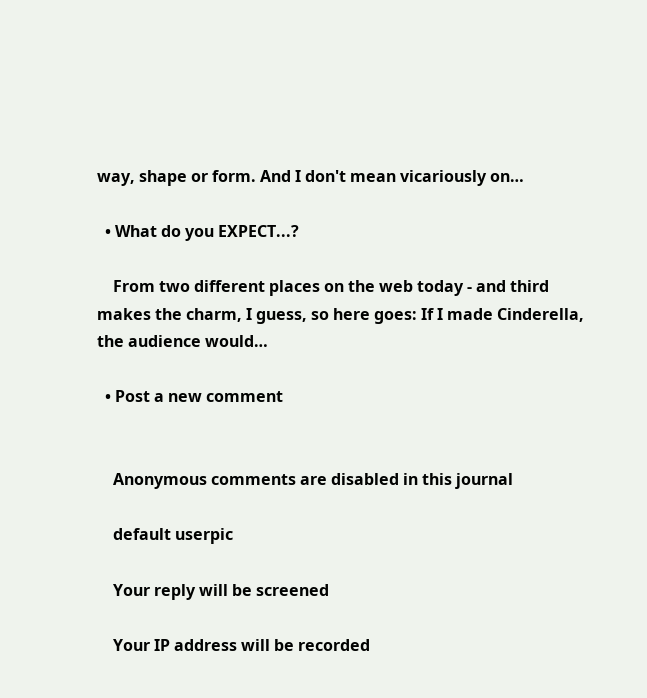way, shape or form. And I don't mean vicariously on…

  • What do you EXPECT...?

    From two different places on the web today - and third makes the charm, I guess, so here goes: If I made Cinderella, the audience would…

  • Post a new comment


    Anonymous comments are disabled in this journal

    default userpic

    Your reply will be screened

    Your IP address will be recorded